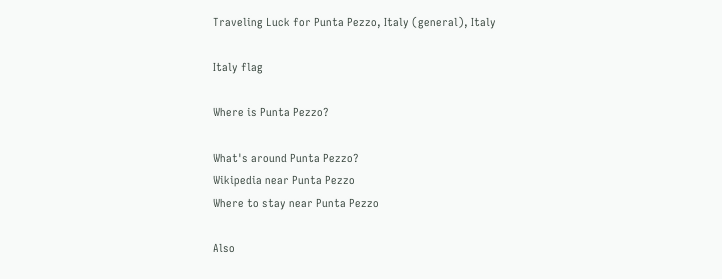Traveling Luck for Punta Pezzo, Italy (general), Italy

Italy flag

Where is Punta Pezzo?

What's around Punta Pezzo?
Wikipedia near Punta Pezzo
Where to stay near Punta Pezzo

Also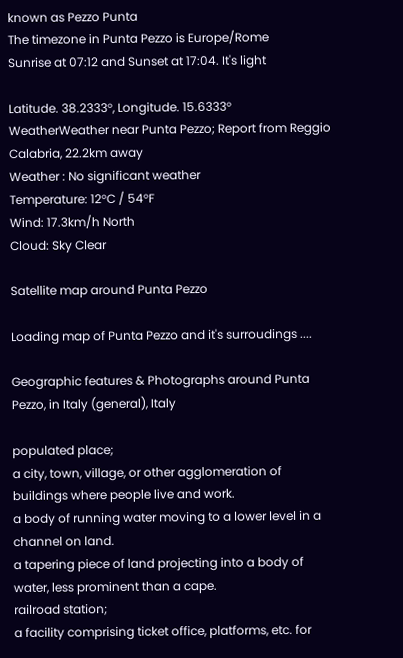known as Pezzo Punta
The timezone in Punta Pezzo is Europe/Rome
Sunrise at 07:12 and Sunset at 17:04. It's light

Latitude. 38.2333°, Longitude. 15.6333°
WeatherWeather near Punta Pezzo; Report from Reggio Calabria, 22.2km away
Weather : No significant weather
Temperature: 12°C / 54°F
Wind: 17.3km/h North
Cloud: Sky Clear

Satellite map around Punta Pezzo

Loading map of Punta Pezzo and it's surroudings ....

Geographic features & Photographs around Punta Pezzo, in Italy (general), Italy

populated place;
a city, town, village, or other agglomeration of buildings where people live and work.
a body of running water moving to a lower level in a channel on land.
a tapering piece of land projecting into a body of water, less prominent than a cape.
railroad station;
a facility comprising ticket office, platforms, etc. for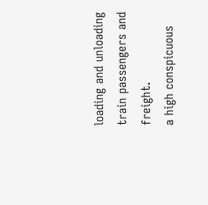loading and unloading train passengers and freight.
a high conspicuous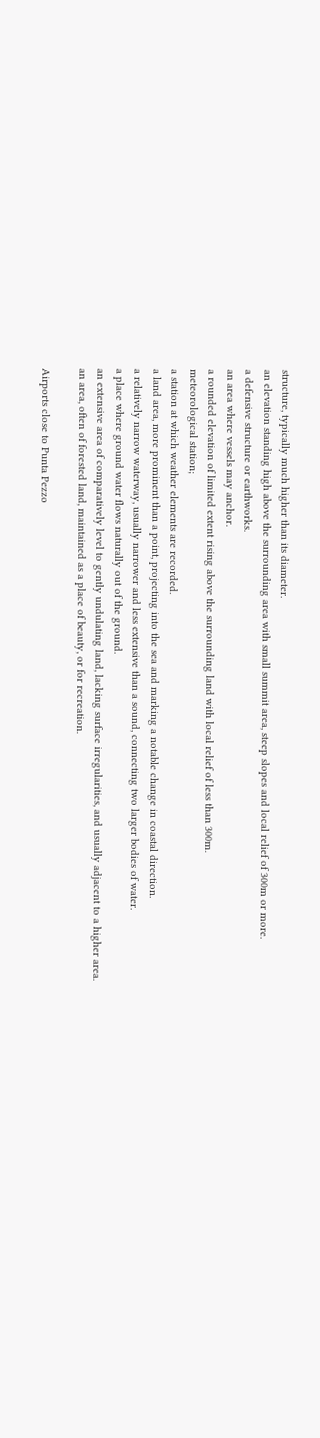structure, typically much higher than its diameter.
an elevation standing high above the surrounding area with small summit area, steep slopes and local relief of 300m or more.
a defensive structure or earthworks.
an area where vessels may anchor.
a rounded elevation of limited extent rising above the surrounding land with local relief of less than 300m.
meteorological station;
a station at which weather elements are recorded.
a land area, more prominent than a point, projecting into the sea and marking a notable change in coastal direction.
a relatively narrow waterway, usually narrower and less extensive than a sound, connecting two larger bodies of water.
a place where ground water flows naturally out of the ground.
an extensive area of comparatively level to gently undulating land, lacking surface irregularities, and usually adjacent to a higher area.
an area, often of forested land, maintained as a place of beauty, or for recreation.

Airports close to Punta Pezzo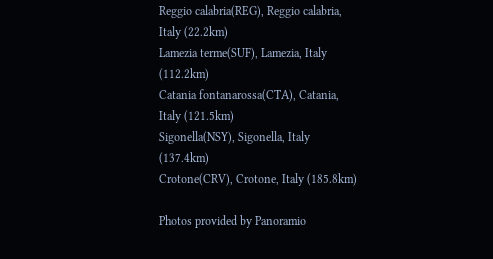Reggio calabria(REG), Reggio calabria, Italy (22.2km)
Lamezia terme(SUF), Lamezia, Italy (112.2km)
Catania fontanarossa(CTA), Catania, Italy (121.5km)
Sigonella(NSY), Sigonella, Italy (137.4km)
Crotone(CRV), Crotone, Italy (185.8km)

Photos provided by Panoramio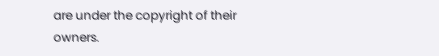are under the copyright of their owners.